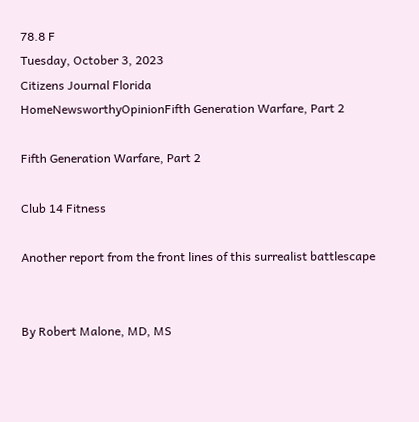78.8 F
Tuesday, October 3, 2023
Citizens Journal Florida
HomeNewsworthyOpinionFifth Generation Warfare, Part 2

Fifth Generation Warfare, Part 2

Club 14 Fitness

Another report from the front lines of this surrealist battlescape


By Robert Malone, MD, MS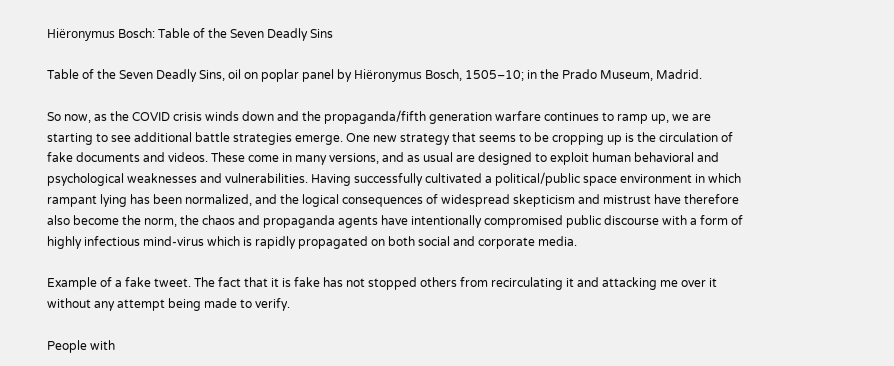Hiëronymus Bosch: Table of the Seven Deadly Sins

Table of the Seven Deadly Sins, oil on poplar panel by Hiëronymus Bosch, 1505–10; in the Prado Museum, Madrid.

So now, as the COVID crisis winds down and the propaganda/fifth generation warfare continues to ramp up, we are starting to see additional battle strategies emerge. One new strategy that seems to be cropping up is the circulation of fake documents and videos. These come in many versions, and as usual are designed to exploit human behavioral and psychological weaknesses and vulnerabilities. Having successfully cultivated a political/public space environment in which rampant lying has been normalized, and the logical consequences of widespread skepticism and mistrust have therefore also become the norm, the chaos and propaganda agents have intentionally compromised public discourse with a form of highly infectious mind-virus which is rapidly propagated on both social and corporate media.

Example of a fake tweet. The fact that it is fake has not stopped others from recirculating it and attacking me over it without any attempt being made to verify.

People with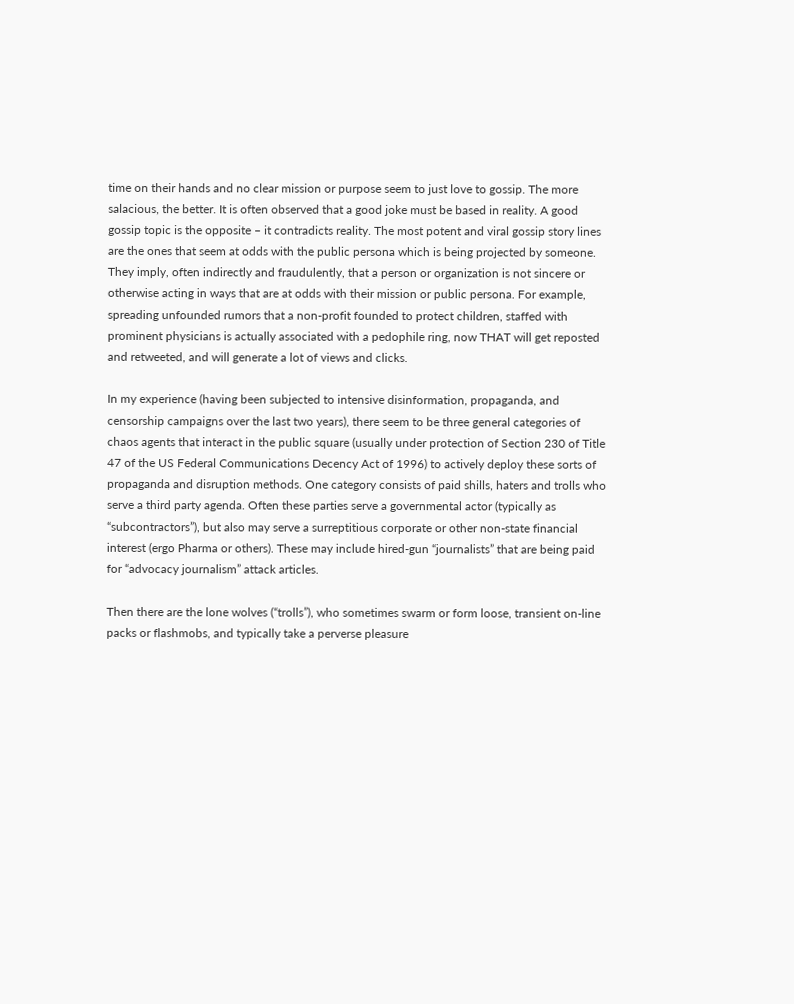time on their hands and no clear mission or purpose seem to just love to gossip. The more salacious, the better. It is often observed that a good joke must be based in reality. A good gossip topic is the opposite – it contradicts reality. The most potent and viral gossip story lines are the ones that seem at odds with the public persona which is being projected by someone. They imply, often indirectly and fraudulently, that a person or organization is not sincere or otherwise acting in ways that are at odds with their mission or public persona. For example, spreading unfounded rumors that a non-profit founded to protect children, staffed with prominent physicians is actually associated with a pedophile ring, now THAT will get reposted and retweeted, and will generate a lot of views and clicks.

In my experience (having been subjected to intensive disinformation, propaganda, and censorship campaigns over the last two years), there seem to be three general categories of chaos agents that interact in the public square (usually under protection of Section 230 of Title 47 of the US Federal Communications Decency Act of 1996) to actively deploy these sorts of propaganda and disruption methods. One category consists of paid shills, haters and trolls who serve a third party agenda. Often these parties serve a governmental actor (typically as “subcontractors”), but also may serve a surreptitious corporate or other non-state financial interest (ergo Pharma or others). These may include hired-gun “journalists” that are being paid for “advocacy journalism” attack articles.

Then there are the lone wolves (“trolls”), who sometimes swarm or form loose, transient on-line packs or flashmobs, and typically take a perverse pleasure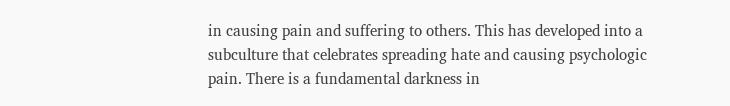in causing pain and suffering to others. This has developed into a subculture that celebrates spreading hate and causing psychologic pain. There is a fundamental darkness in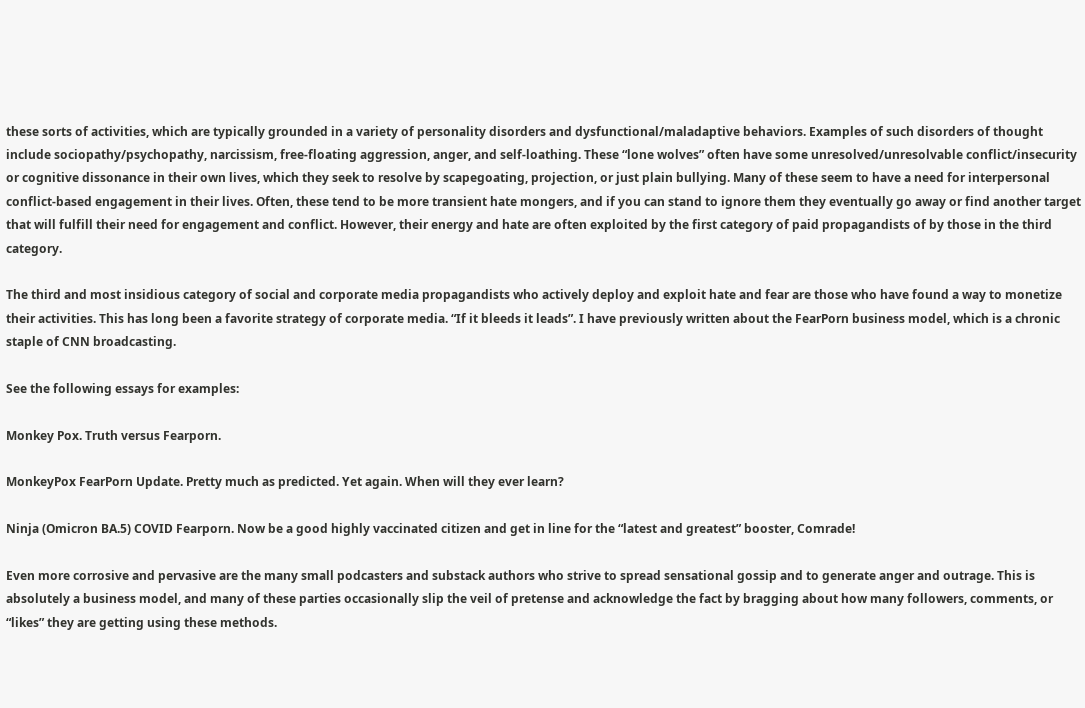these sorts of activities, which are typically grounded in a variety of personality disorders and dysfunctional/maladaptive behaviors. Examples of such disorders of thought include sociopathy/psychopathy, narcissism, free-floating aggression, anger, and self-loathing. These “lone wolves” often have some unresolved/unresolvable conflict/insecurity or cognitive dissonance in their own lives, which they seek to resolve by scapegoating, projection, or just plain bullying. Many of these seem to have a need for interpersonal conflict-based engagement in their lives. Often, these tend to be more transient hate mongers, and if you can stand to ignore them they eventually go away or find another target that will fulfill their need for engagement and conflict. However, their energy and hate are often exploited by the first category of paid propagandists of by those in the third category.

The third and most insidious category of social and corporate media propagandists who actively deploy and exploit hate and fear are those who have found a way to monetize their activities. This has long been a favorite strategy of corporate media. “If it bleeds it leads”. I have previously written about the FearPorn business model, which is a chronic staple of CNN broadcasting.

See the following essays for examples:

Monkey Pox. Truth versus Fearporn.

MonkeyPox FearPorn Update. Pretty much as predicted. Yet again. When will they ever learn?

Ninja (Omicron BA.5) COVID Fearporn. Now be a good highly vaccinated citizen and get in line for the “latest and greatest” booster, Comrade!

Even more corrosive and pervasive are the many small podcasters and substack authors who strive to spread sensational gossip and to generate anger and outrage. This is absolutely a business model, and many of these parties occasionally slip the veil of pretense and acknowledge the fact by bragging about how many followers, comments, or “likes” they are getting using these methods.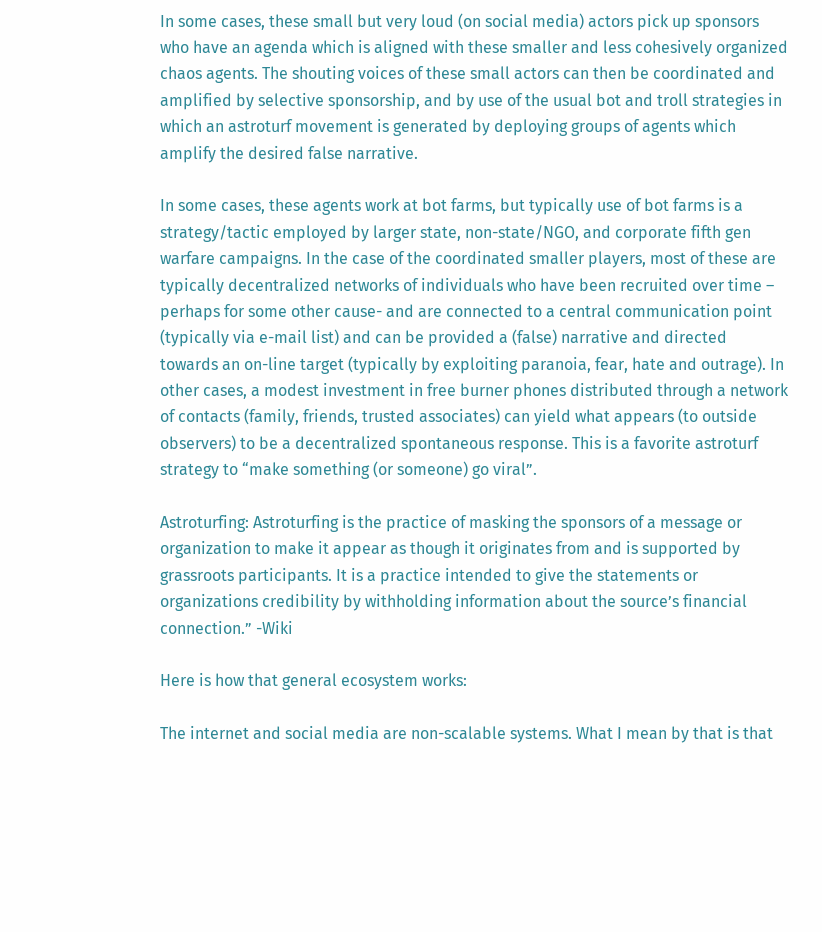In some cases, these small but very loud (on social media) actors pick up sponsors who have an agenda which is aligned with these smaller and less cohesively organized chaos agents. The shouting voices of these small actors can then be coordinated and amplified by selective sponsorship, and by use of the usual bot and troll strategies in which an astroturf movement is generated by deploying groups of agents which amplify the desired false narrative.

In some cases, these agents work at bot farms, but typically use of bot farms is a strategy/tactic employed by larger state, non-state/NGO, and corporate fifth gen warfare campaigns. In the case of the coordinated smaller players, most of these are typically decentralized networks of individuals who have been recruited over time – perhaps for some other cause- and are connected to a central communication point (typically via e-mail list) and can be provided a (false) narrative and directed towards an on-line target (typically by exploiting paranoia, fear, hate and outrage). In other cases, a modest investment in free burner phones distributed through a network of contacts (family, friends, trusted associates) can yield what appears (to outside observers) to be a decentralized spontaneous response. This is a favorite astroturf strategy to “make something (or someone) go viral”.

Astroturfing: Astroturfing is the practice of masking the sponsors of a message or organization to make it appear as though it originates from and is supported by grassroots participants. It is a practice intended to give the statements or organizations credibility by withholding information about the source’s financial connection.” -Wiki

Here is how that general ecosystem works:

The internet and social media are non-scalable systems. What I mean by that is that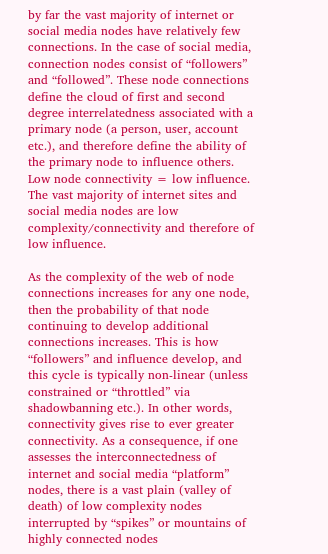by far the vast majority of internet or social media nodes have relatively few connections. In the case of social media, connection nodes consist of “followers” and “followed”. These node connections define the cloud of first and second degree interrelatedness associated with a primary node (a person, user, account etc.), and therefore define the ability of the primary node to influence others. Low node connectivity = low influence. The vast majority of internet sites and social media nodes are low complexity/connectivity and therefore of low influence.

As the complexity of the web of node connections increases for any one node, then the probability of that node continuing to develop additional connections increases. This is how “followers” and influence develop, and this cycle is typically non-linear (unless constrained or “throttled” via shadowbanning etc.). In other words, connectivity gives rise to ever greater connectivity. As a consequence, if one assesses the interconnectedness of internet and social media “platform” nodes, there is a vast plain (valley of death) of low complexity nodes interrupted by “spikes” or mountains of highly connected nodes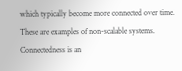which typically become more connected over time. These are examples of non-scalable systems. Connectedness is an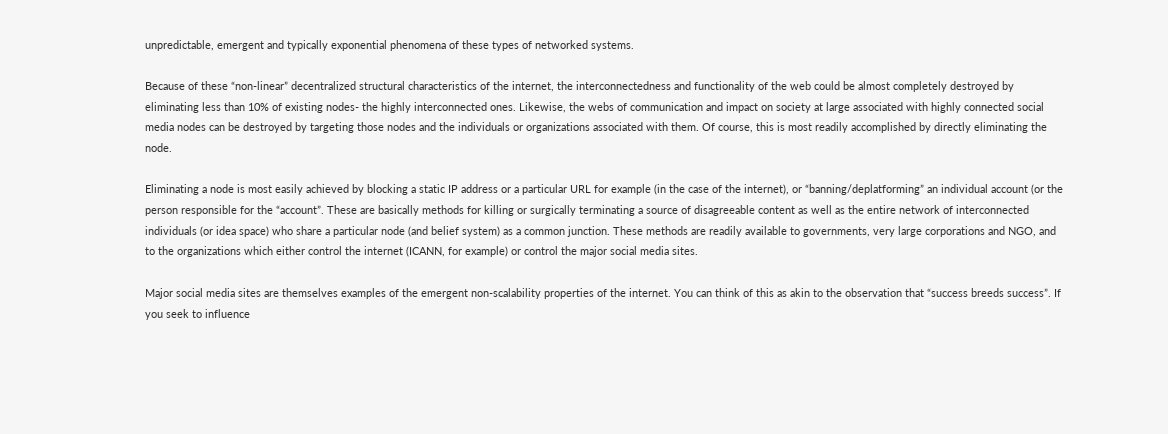unpredictable, emergent and typically exponential phenomena of these types of networked systems.

Because of these “non-linear” decentralized structural characteristics of the internet, the interconnectedness and functionality of the web could be almost completely destroyed by eliminating less than 10% of existing nodes- the highly interconnected ones. Likewise, the webs of communication and impact on society at large associated with highly connected social media nodes can be destroyed by targeting those nodes and the individuals or organizations associated with them. Of course, this is most readily accomplished by directly eliminating the node.

Eliminating a node is most easily achieved by blocking a static IP address or a particular URL for example (in the case of the internet), or “banning/deplatforming” an individual account (or the person responsible for the “account”. These are basically methods for killing or surgically terminating a source of disagreeable content as well as the entire network of interconnected individuals (or idea space) who share a particular node (and belief system) as a common junction. These methods are readily available to governments, very large corporations and NGO, and to the organizations which either control the internet (ICANN, for example) or control the major social media sites.

Major social media sites are themselves examples of the emergent non-scalability properties of the internet. You can think of this as akin to the observation that “success breeds success”. If you seek to influence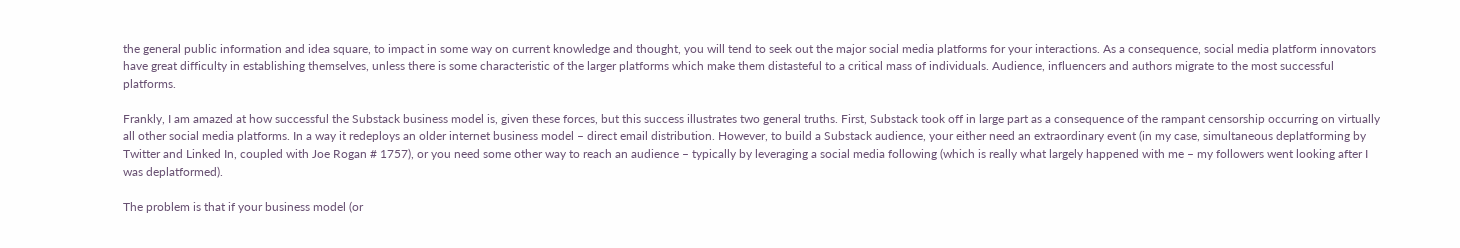the general public information and idea square, to impact in some way on current knowledge and thought, you will tend to seek out the major social media platforms for your interactions. As a consequence, social media platform innovators have great difficulty in establishing themselves, unless there is some characteristic of the larger platforms which make them distasteful to a critical mass of individuals. Audience, influencers and authors migrate to the most successful platforms.

Frankly, I am amazed at how successful the Substack business model is, given these forces, but this success illustrates two general truths. First, Substack took off in large part as a consequence of the rampant censorship occurring on virtually all other social media platforms. In a way it redeploys an older internet business model – direct email distribution. However, to build a Substack audience, your either need an extraordinary event (in my case, simultaneous deplatforming by Twitter and Linked In, coupled with Joe Rogan # 1757), or you need some other way to reach an audience – typically by leveraging a social media following (which is really what largely happened with me – my followers went looking after I was deplatformed).

The problem is that if your business model (or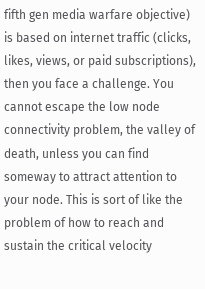fifth gen media warfare objective) is based on internet traffic (clicks, likes, views, or paid subscriptions), then you face a challenge. You cannot escape the low node connectivity problem, the valley of death, unless you can find someway to attract attention to your node. This is sort of like the problem of how to reach and sustain the critical velocity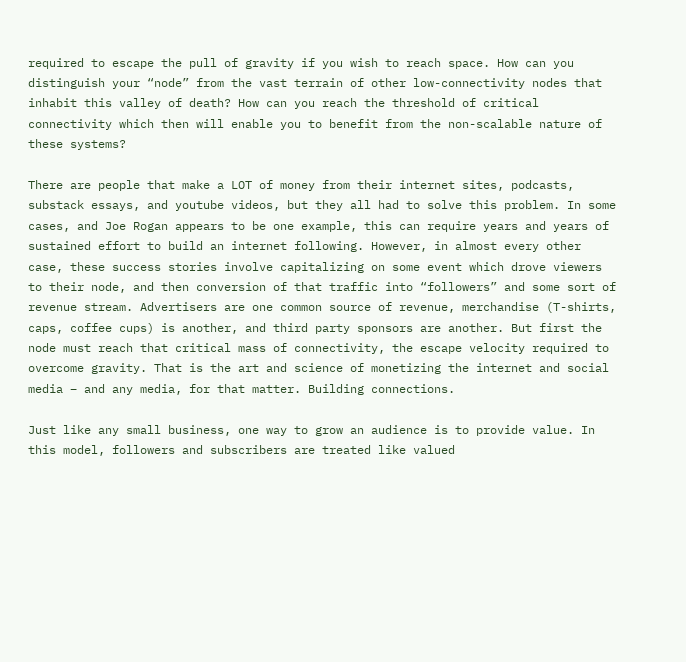required to escape the pull of gravity if you wish to reach space. How can you distinguish your “node” from the vast terrain of other low-connectivity nodes that inhabit this valley of death? How can you reach the threshold of critical connectivity which then will enable you to benefit from the non-scalable nature of these systems?

There are people that make a LOT of money from their internet sites, podcasts, substack essays, and youtube videos, but they all had to solve this problem. In some cases, and Joe Rogan appears to be one example, this can require years and years of sustained effort to build an internet following. However, in almost every other case, these success stories involve capitalizing on some event which drove viewers to their node, and then conversion of that traffic into “followers” and some sort of revenue stream. Advertisers are one common source of revenue, merchandise (T-shirts, caps, coffee cups) is another, and third party sponsors are another. But first the node must reach that critical mass of connectivity, the escape velocity required to overcome gravity. That is the art and science of monetizing the internet and social media – and any media, for that matter. Building connections.

Just like any small business, one way to grow an audience is to provide value. In this model, followers and subscribers are treated like valued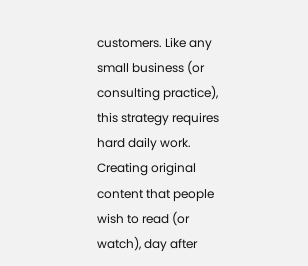customers. Like any small business (or consulting practice), this strategy requires hard daily work. Creating original content that people wish to read (or watch), day after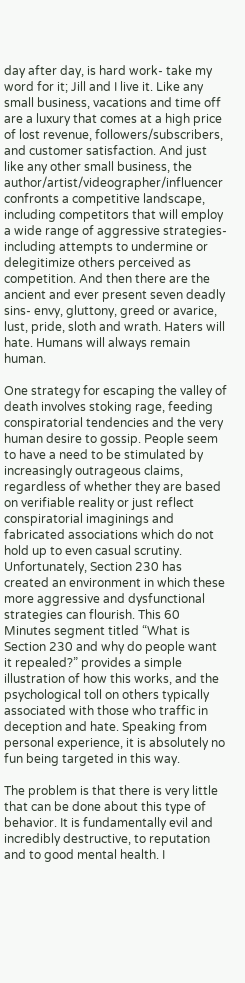day after day, is hard work- take my word for it; Jill and I live it. Like any small business, vacations and time off are a luxury that comes at a high price of lost revenue, followers/subscribers, and customer satisfaction. And just like any other small business, the author/artist/videographer/influencer confronts a competitive landscape, including competitors that will employ a wide range of aggressive strategies- including attempts to undermine or delegitimize others perceived as competition. And then there are the ancient and ever present seven deadly sins- envy, gluttony, greed or avarice, lust, pride, sloth and wrath. Haters will hate. Humans will always remain human.

One strategy for escaping the valley of death involves stoking rage, feeding conspiratorial tendencies and the very human desire to gossip. People seem to have a need to be stimulated by increasingly outrageous claims, regardless of whether they are based on verifiable reality or just reflect conspiratorial imaginings and fabricated associations which do not hold up to even casual scrutiny. Unfortunately, Section 230 has created an environment in which these more aggressive and dysfunctional strategies can flourish. This 60 Minutes segment titled “What is Section 230 and why do people want it repealed?” provides a simple illustration of how this works, and the psychological toll on others typically associated with those who traffic in deception and hate. Speaking from personal experience, it is absolutely no fun being targeted in this way.

The problem is that there is very little that can be done about this type of behavior. It is fundamentally evil and incredibly destructive, to reputation and to good mental health. I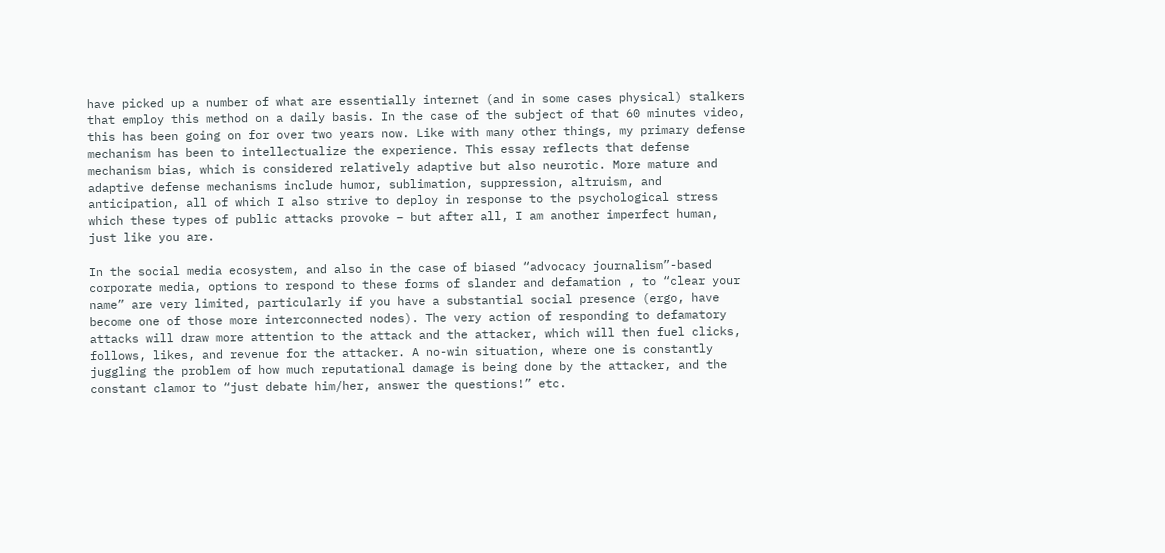have picked up a number of what are essentially internet (and in some cases physical) stalkers that employ this method on a daily basis. In the case of the subject of that 60 minutes video, this has been going on for over two years now. Like with many other things, my primary defense mechanism has been to intellectualize the experience. This essay reflects that defense mechanism bias, which is considered relatively adaptive but also neurotic. More mature and adaptive defense mechanisms include humor, sublimation, suppression, altruism, and anticipation, all of which I also strive to deploy in response to the psychological stress which these types of public attacks provoke – but after all, I am another imperfect human, just like you are.

In the social media ecosystem, and also in the case of biased “advocacy journalism”-based corporate media, options to respond to these forms of slander and defamation , to “clear your name” are very limited, particularly if you have a substantial social presence (ergo, have become one of those more interconnected nodes). The very action of responding to defamatory attacks will draw more attention to the attack and the attacker, which will then fuel clicks, follows, likes, and revenue for the attacker. A no-win situation, where one is constantly juggling the problem of how much reputational damage is being done by the attacker, and the constant clamor to “just debate him/her, answer the questions!” etc.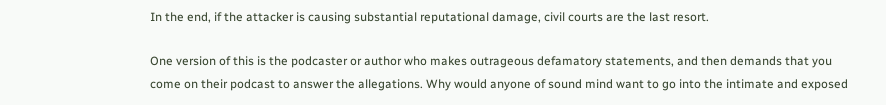In the end, if the attacker is causing substantial reputational damage, civil courts are the last resort.

One version of this is the podcaster or author who makes outrageous defamatory statements, and then demands that you come on their podcast to answer the allegations. Why would anyone of sound mind want to go into the intimate and exposed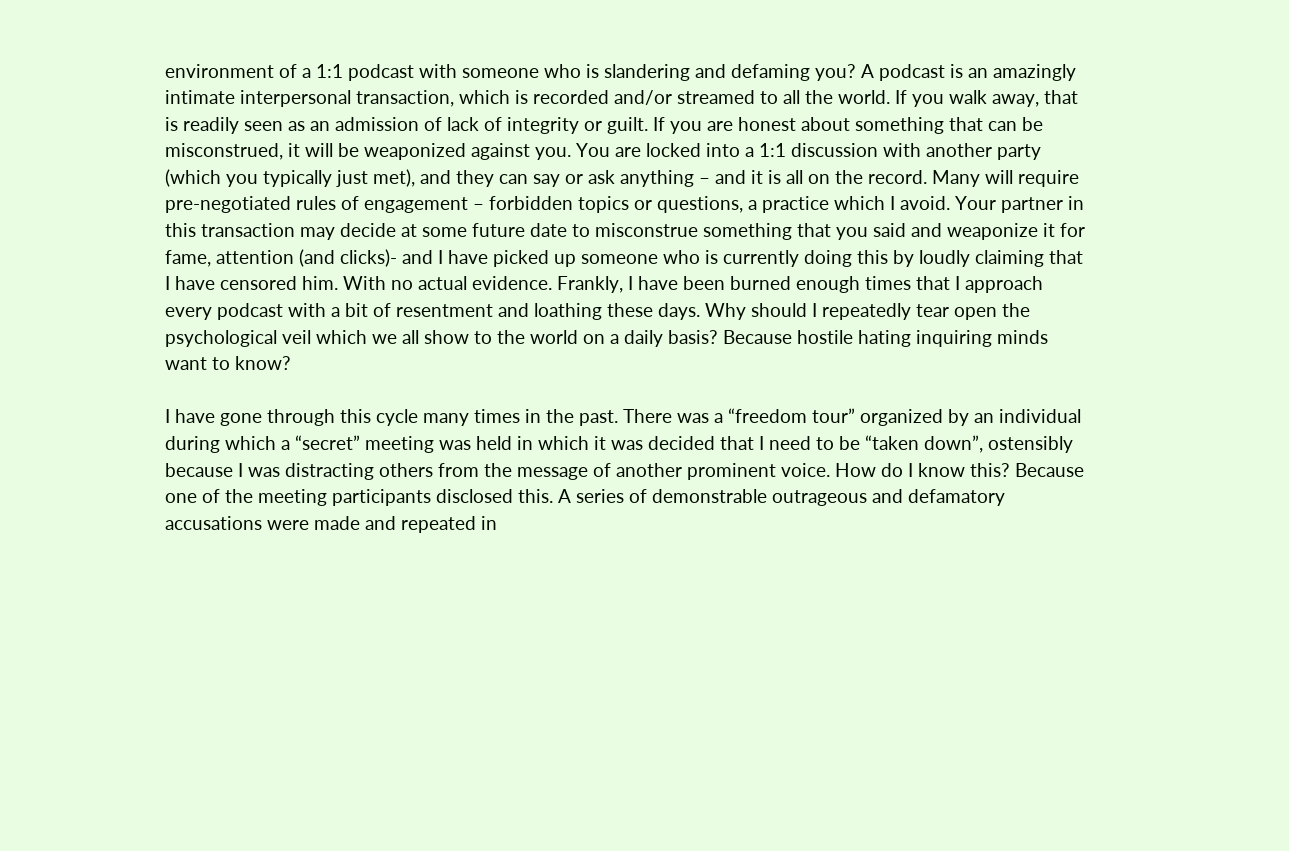environment of a 1:1 podcast with someone who is slandering and defaming you? A podcast is an amazingly intimate interpersonal transaction, which is recorded and/or streamed to all the world. If you walk away, that is readily seen as an admission of lack of integrity or guilt. If you are honest about something that can be misconstrued, it will be weaponized against you. You are locked into a 1:1 discussion with another party (which you typically just met), and they can say or ask anything – and it is all on the record. Many will require pre-negotiated rules of engagement – forbidden topics or questions, a practice which I avoid. Your partner in this transaction may decide at some future date to misconstrue something that you said and weaponize it for fame, attention (and clicks)- and I have picked up someone who is currently doing this by loudly claiming that I have censored him. With no actual evidence. Frankly, I have been burned enough times that I approach every podcast with a bit of resentment and loathing these days. Why should I repeatedly tear open the psychological veil which we all show to the world on a daily basis? Because hostile hating inquiring minds want to know?

I have gone through this cycle many times in the past. There was a “freedom tour” organized by an individual during which a “secret” meeting was held in which it was decided that I need to be “taken down”, ostensibly because I was distracting others from the message of another prominent voice. How do I know this? Because one of the meeting participants disclosed this. A series of demonstrable outrageous and defamatory accusations were made and repeated in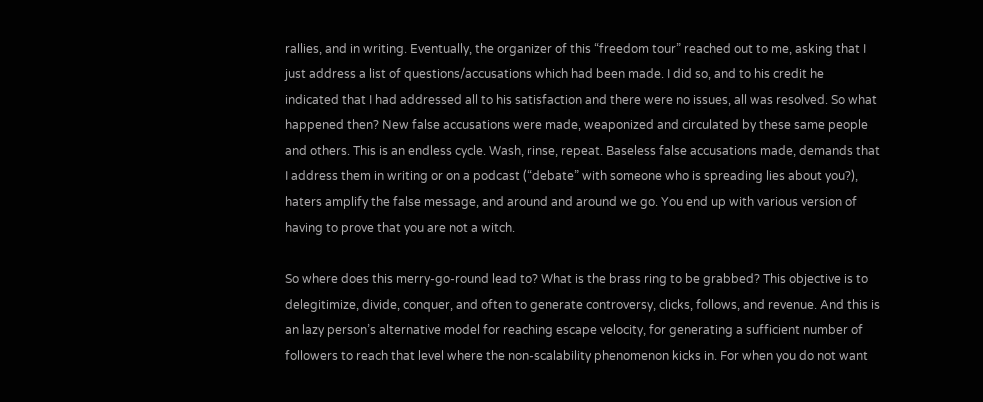rallies, and in writing. Eventually, the organizer of this “freedom tour” reached out to me, asking that I just address a list of questions/accusations which had been made. I did so, and to his credit he indicated that I had addressed all to his satisfaction and there were no issues, all was resolved. So what happened then? New false accusations were made, weaponized and circulated by these same people and others. This is an endless cycle. Wash, rinse, repeat. Baseless false accusations made, demands that I address them in writing or on a podcast (“debate” with someone who is spreading lies about you?), haters amplify the false message, and around and around we go. You end up with various version of having to prove that you are not a witch.

So where does this merry-go-round lead to? What is the brass ring to be grabbed? This objective is to delegitimize, divide, conquer, and often to generate controversy, clicks, follows, and revenue. And this is an lazy person’s alternative model for reaching escape velocity, for generating a sufficient number of followers to reach that level where the non-scalability phenomenon kicks in. For when you do not want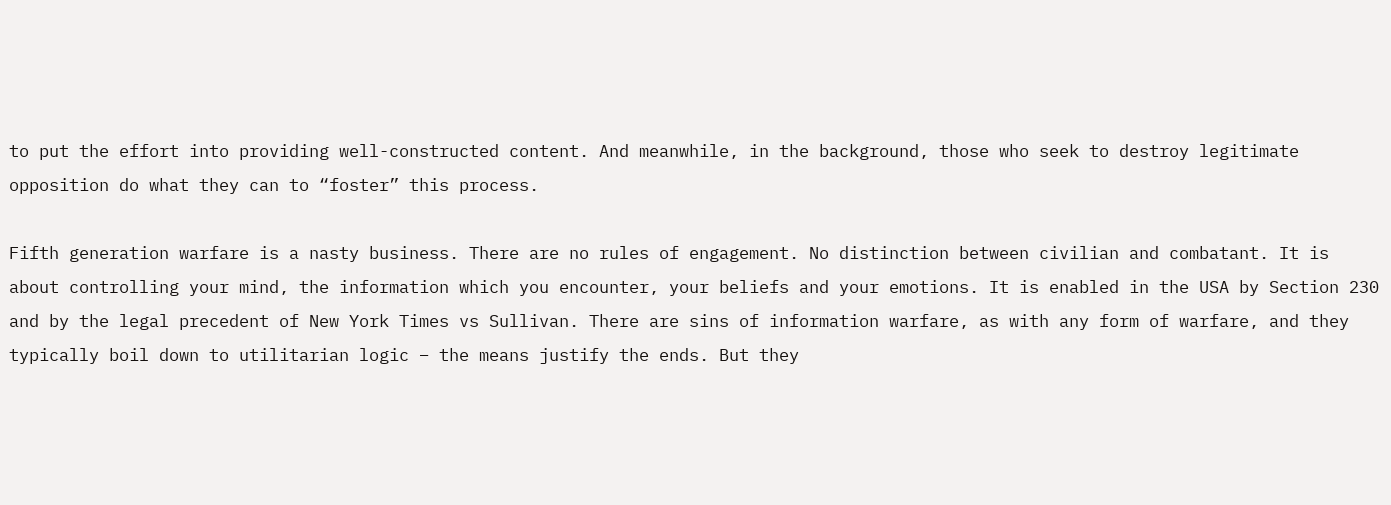to put the effort into providing well-constructed content. And meanwhile, in the background, those who seek to destroy legitimate opposition do what they can to “foster” this process.

Fifth generation warfare is a nasty business. There are no rules of engagement. No distinction between civilian and combatant. It is about controlling your mind, the information which you encounter, your beliefs and your emotions. It is enabled in the USA by Section 230 and by the legal precedent of New York Times vs Sullivan. There are sins of information warfare, as with any form of warfare, and they typically boil down to utilitarian logic – the means justify the ends. But they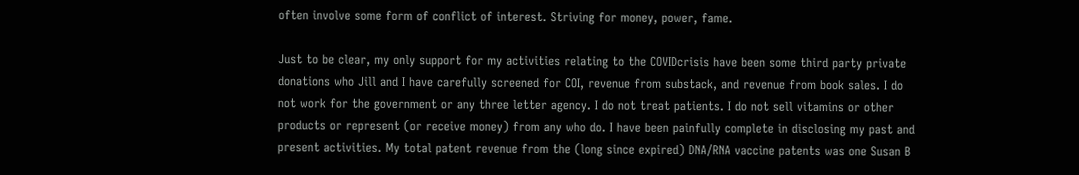often involve some form of conflict of interest. Striving for money, power, fame.

Just to be clear, my only support for my activities relating to the COVIDcrisis have been some third party private donations who Jill and I have carefully screened for COI, revenue from substack, and revenue from book sales. I do not work for the government or any three letter agency. I do not treat patients. I do not sell vitamins or other products or represent (or receive money) from any who do. I have been painfully complete in disclosing my past and present activities. My total patent revenue from the (long since expired) DNA/RNA vaccine patents was one Susan B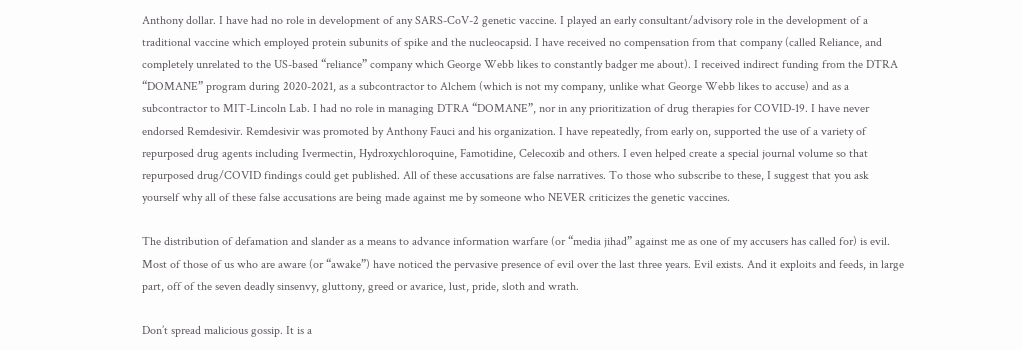Anthony dollar. I have had no role in development of any SARS-CoV-2 genetic vaccine. I played an early consultant/advisory role in the development of a traditional vaccine which employed protein subunits of spike and the nucleocapsid. I have received no compensation from that company (called Reliance, and completely unrelated to the US-based “reliance” company which George Webb likes to constantly badger me about). I received indirect funding from the DTRA “DOMANE” program during 2020-2021, as a subcontractor to Alchem (which is not my company, unlike what George Webb likes to accuse) and as a subcontractor to MIT-Lincoln Lab. I had no role in managing DTRA “DOMANE”, nor in any prioritization of drug therapies for COVID-19. I have never endorsed Remdesivir. Remdesivir was promoted by Anthony Fauci and his organization. I have repeatedly, from early on, supported the use of a variety of repurposed drug agents including Ivermectin, Hydroxychloroquine, Famotidine, Celecoxib and others. I even helped create a special journal volume so that repurposed drug/COVID findings could get published. All of these accusations are false narratives. To those who subscribe to these, I suggest that you ask yourself why all of these false accusations are being made against me by someone who NEVER criticizes the genetic vaccines.

The distribution of defamation and slander as a means to advance information warfare (or “media jihad” against me as one of my accusers has called for) is evil. Most of those of us who are aware (or “awake”) have noticed the pervasive presence of evil over the last three years. Evil exists. And it exploits and feeds, in large part, off of the seven deadly sinsenvy, gluttony, greed or avarice, lust, pride, sloth and wrath.

Don’t spread malicious gossip. It is a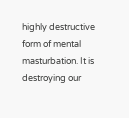highly destructive form of mental masturbation. It is destroying our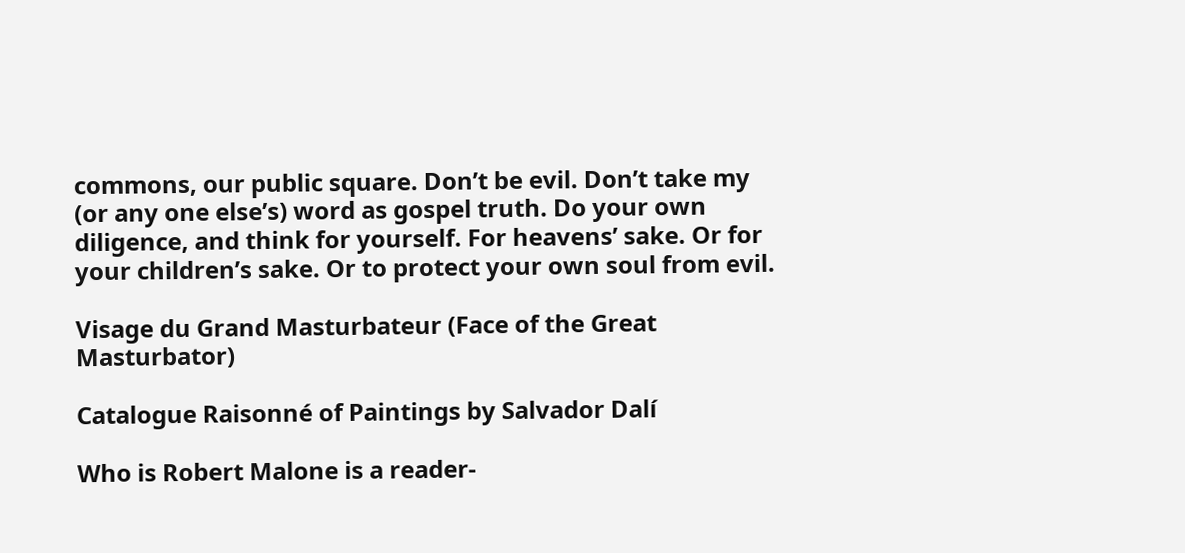commons, our public square. Don’t be evil. Don’t take my (or any one else’s) word as gospel truth. Do your own diligence, and think for yourself. For heavens’ sake. Or for your children’s sake. Or to protect your own soul from evil.

Visage du Grand Masturbateur (Face of the Great Masturbator)

Catalogue Raisonné of Paintings by Salvador Dalí

Who is Robert Malone is a reader-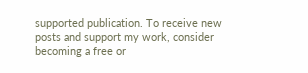supported publication. To receive new posts and support my work, consider becoming a free or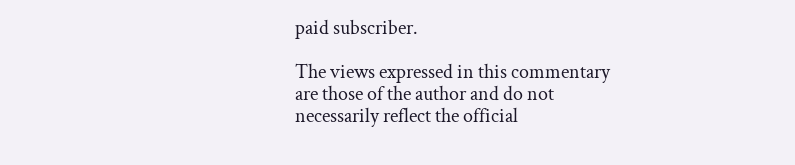paid subscriber.

The views expressed in this commentary are those of the author and do not necessarily reflect the official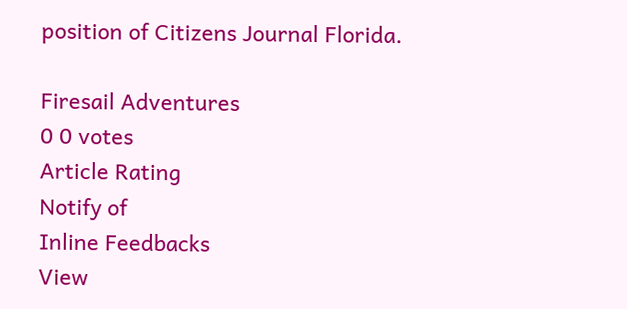position of Citizens Journal Florida.

Firesail Adventures
0 0 votes
Article Rating
Notify of
Inline Feedbacks
View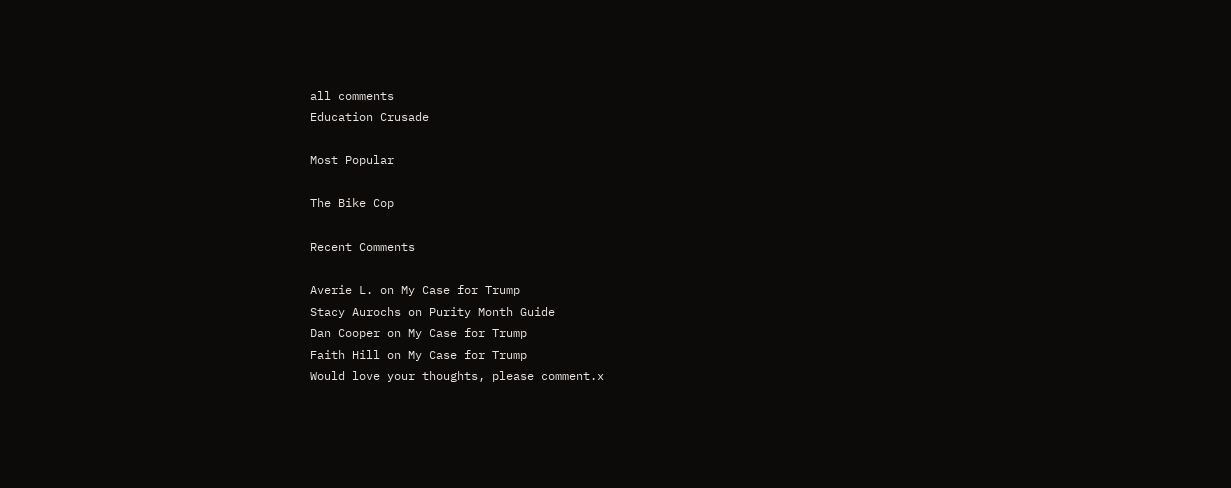all comments
Education Crusade

Most Popular

The Bike Cop

Recent Comments

Averie L. on My Case for Trump
Stacy Aurochs on Purity Month Guide
Dan Cooper on My Case for Trump
Faith Hill on My Case for Trump
Would love your thoughts, please comment.x